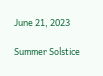June 21, 2023

Summer Solstice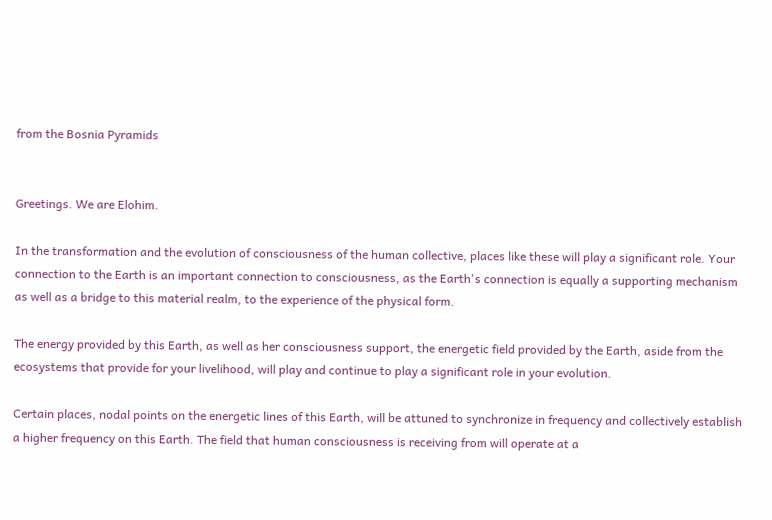from the Bosnia Pyramids


Greetings. We are Elohim.

In the transformation and the evolution of consciousness of the human collective, places like these will play a significant role. Your connection to the Earth is an important connection to consciousness, as the Earth's connection is equally a supporting mechanism as well as a bridge to this material realm, to the experience of the physical form.

The energy provided by this Earth, as well as her consciousness support, the energetic field provided by the Earth, aside from the ecosystems that provide for your livelihood, will play and continue to play a significant role in your evolution.

Certain places, nodal points on the energetic lines of this Earth, will be attuned to synchronize in frequency and collectively establish a higher frequency on this Earth. The field that human consciousness is receiving from will operate at a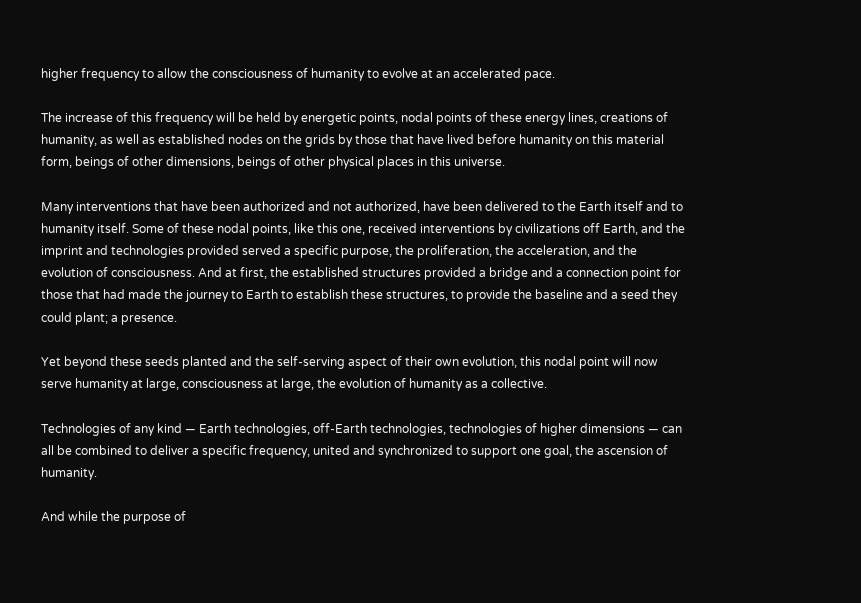higher frequency to allow the consciousness of humanity to evolve at an accelerated pace.

The increase of this frequency will be held by energetic points, nodal points of these energy lines, creations of humanity, as well as established nodes on the grids by those that have lived before humanity on this material form, beings of other dimensions, beings of other physical places in this universe.

Many interventions that have been authorized and not authorized, have been delivered to the Earth itself and to humanity itself. Some of these nodal points, like this one, received interventions by civilizations off Earth, and the imprint and technologies provided served a specific purpose, the proliferation, the acceleration, and the evolution of consciousness. And at first, the established structures provided a bridge and a connection point for those that had made the journey to Earth to establish these structures, to provide the baseline and a seed they could plant; a presence.

Yet beyond these seeds planted and the self-serving aspect of their own evolution, this nodal point will now serve humanity at large, consciousness at large, the evolution of humanity as a collective.

Technologies of any kind — Earth technologies, off-Earth technologies, technologies of higher dimensions — can all be combined to deliver a specific frequency, united and synchronized to support one goal, the ascension of humanity.

And while the purpose of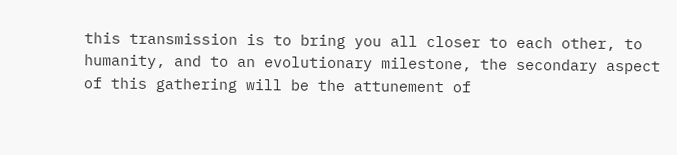this transmission is to bring you all closer to each other, to humanity, and to an evolutionary milestone, the secondary aspect of this gathering will be the attunement of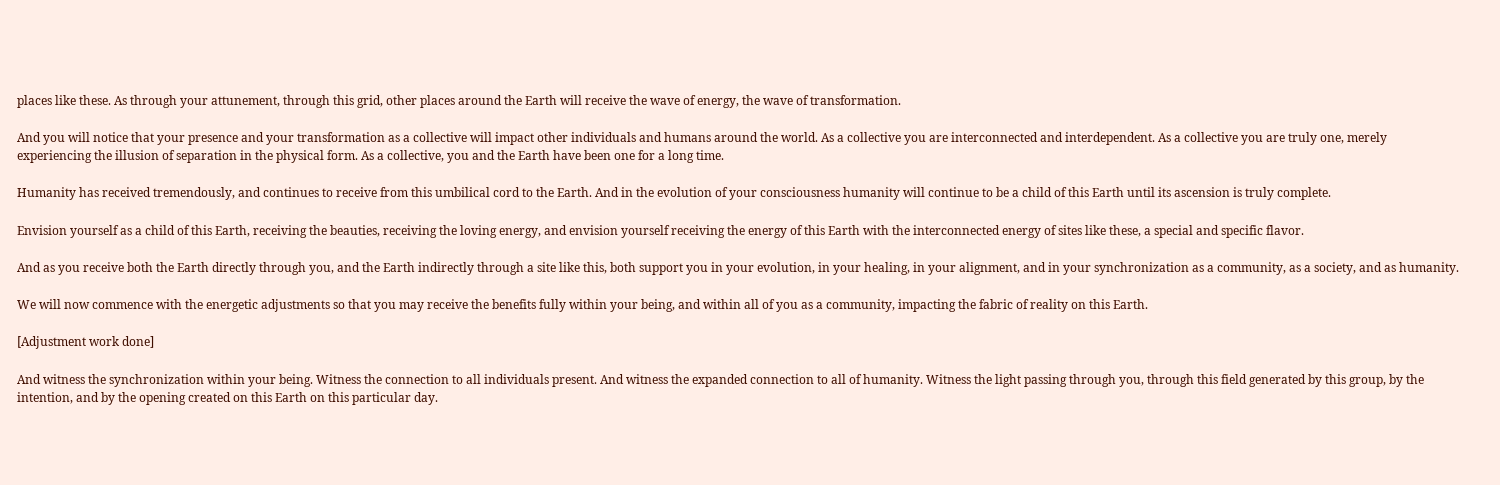places like these. As through your attunement, through this grid, other places around the Earth will receive the wave of energy, the wave of transformation.

And you will notice that your presence and your transformation as a collective will impact other individuals and humans around the world. As a collective you are interconnected and interdependent. As a collective you are truly one, merely experiencing the illusion of separation in the physical form. As a collective, you and the Earth have been one for a long time.

Humanity has received tremendously, and continues to receive from this umbilical cord to the Earth. And in the evolution of your consciousness humanity will continue to be a child of this Earth until its ascension is truly complete.

Envision yourself as a child of this Earth, receiving the beauties, receiving the loving energy, and envision yourself receiving the energy of this Earth with the interconnected energy of sites like these, a special and specific flavor.

And as you receive both the Earth directly through you, and the Earth indirectly through a site like this, both support you in your evolution, in your healing, in your alignment, and in your synchronization as a community, as a society, and as humanity.

We will now commence with the energetic adjustments so that you may receive the benefits fully within your being, and within all of you as a community, impacting the fabric of reality on this Earth.

[Adjustment work done]

And witness the synchronization within your being. Witness the connection to all individuals present. And witness the expanded connection to all of humanity. Witness the light passing through you, through this field generated by this group, by the intention, and by the opening created on this Earth on this particular day.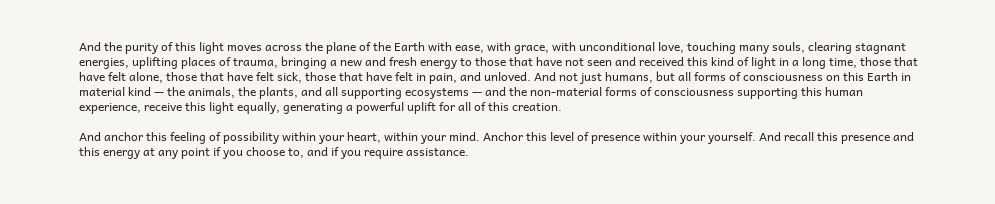And the purity of this light moves across the plane of the Earth with ease, with grace, with unconditional love, touching many souls, clearing stagnant energies, uplifting places of trauma, bringing a new and fresh energy to those that have not seen and received this kind of light in a long time, those that have felt alone, those that have felt sick, those that have felt in pain, and unloved. And not just humans, but all forms of consciousness on this Earth in material kind — the animals, the plants, and all supporting ecosystems — and the non-material forms of consciousness supporting this human experience, receive this light equally, generating a powerful uplift for all of this creation.

And anchor this feeling of possibility within your heart, within your mind. Anchor this level of presence within your yourself. And recall this presence and this energy at any point if you choose to, and if you require assistance.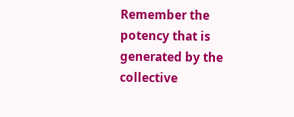Remember the potency that is generated by the collective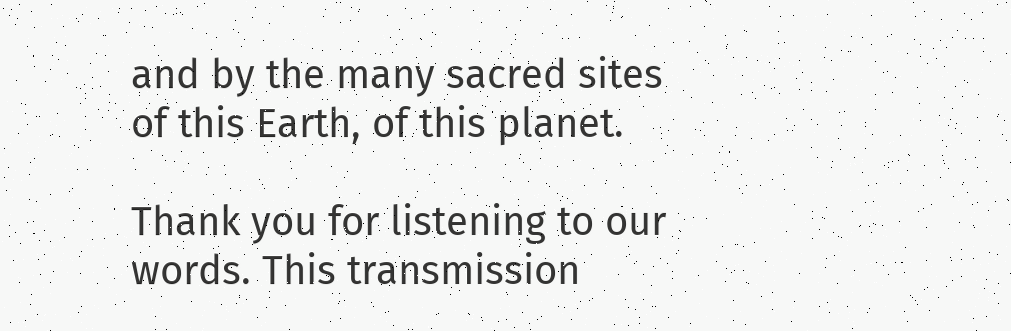and by the many sacred sites of this Earth, of this planet.

Thank you for listening to our words. This transmission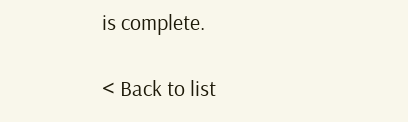is complete.

< Back to list